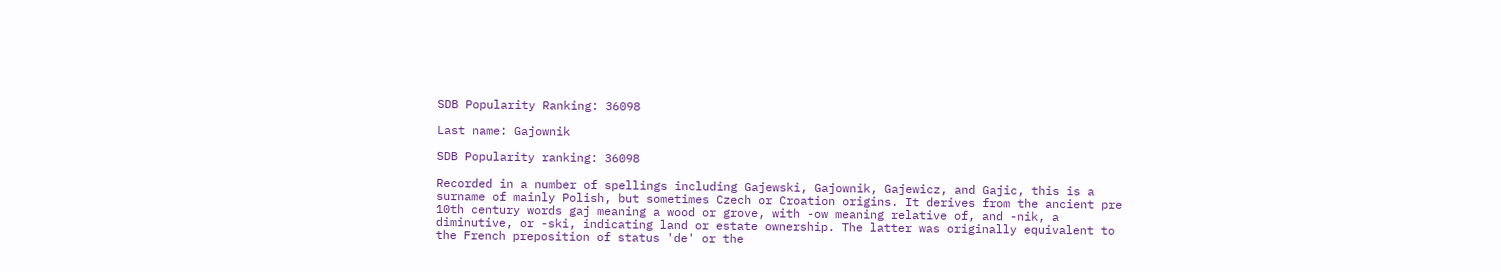SDB Popularity Ranking: 36098

Last name: Gajownik

SDB Popularity ranking: 36098

Recorded in a number of spellings including Gajewski, Gajownik, Gajewicz, and Gajic, this is a surname of mainly Polish, but sometimes Czech or Croation origins. It derives from the ancient pre 10th century words gaj meaning a wood or grove, with -ow meaning relative of, and -nik, a diminutive, or -ski, indicating land or estate ownership. The latter was originally equivalent to the French preposition of status 'de' or the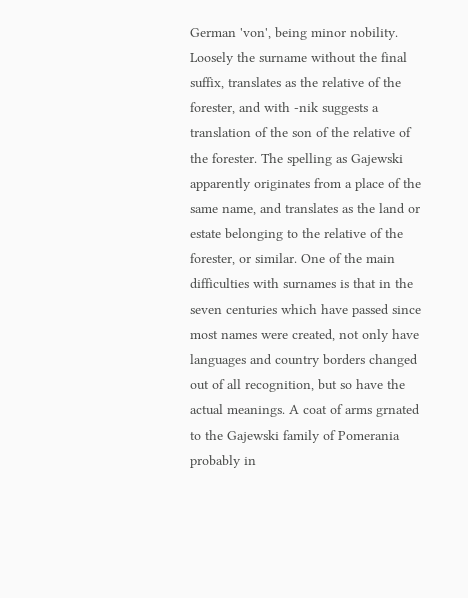German 'von', being minor nobility. Loosely the surname without the final suffix, translates as the relative of the forester, and with -nik suggests a translation of the son of the relative of the forester. The spelling as Gajewski apparently originates from a place of the same name, and translates as the land or estate belonging to the relative of the forester, or similar. One of the main difficulties with surnames is that in the seven centuries which have passed since most names were created, not only have languages and country borders changed out of all recognition, but so have the actual meanings. A coat of arms grnated to the Gajewski family of Pomerania probably in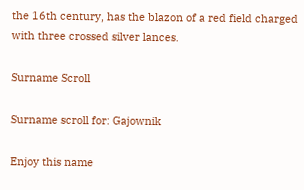the 16th century, has the blazon of a red field charged with three crossed silver lances.

Surname Scroll

Surname scroll for: Gajownik

Enjoy this name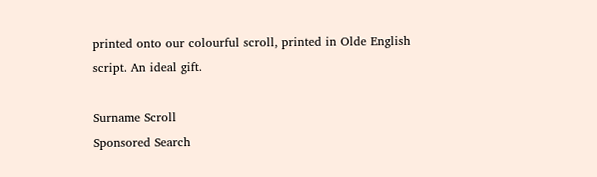printed onto our colourful scroll, printed in Olde English script. An ideal gift.

Surname Scroll
Sponsored Search